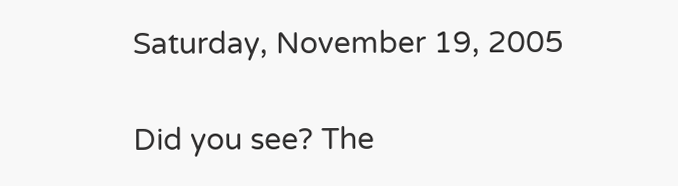Saturday, November 19, 2005

Did you see? The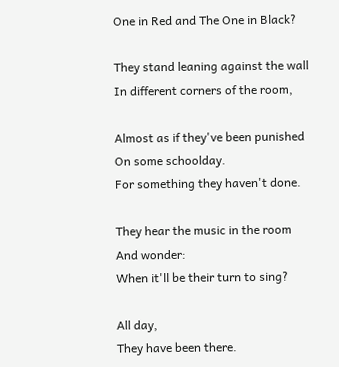One in Red and The One in Black?

They stand leaning against the wall
In different corners of the room,

Almost as if they've been punished
On some schoolday.
For something they haven't done.

They hear the music in the room
And wonder:
When it'll be their turn to sing?

All day,
They have been there.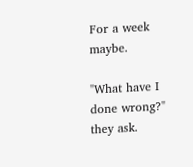For a week maybe.

"What have I done wrong?" they ask.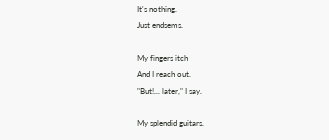It's nothing.
Just endsems.

My fingers itch
And I reach out.
"But!... later," I say.

My splendid guitars.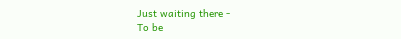Just waiting there -
To be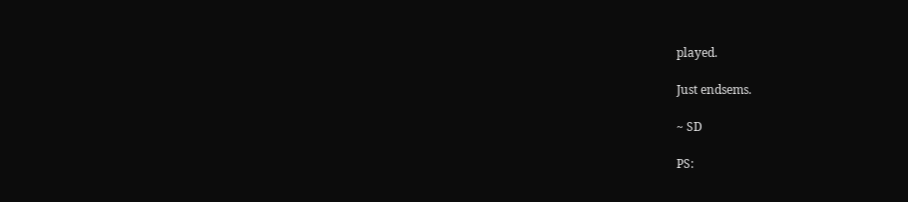played.

Just endsems.

~ SD

PS: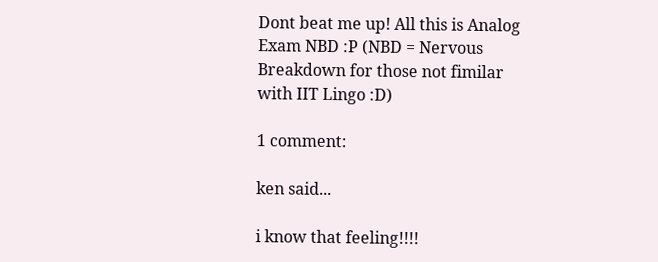Dont beat me up! All this is Analog Exam NBD :P (NBD = Nervous Breakdown for those not fimilar with IIT Lingo :D)

1 comment:

ken said...

i know that feeling!!!!